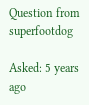Question from superfootdog

Asked: 5 years ago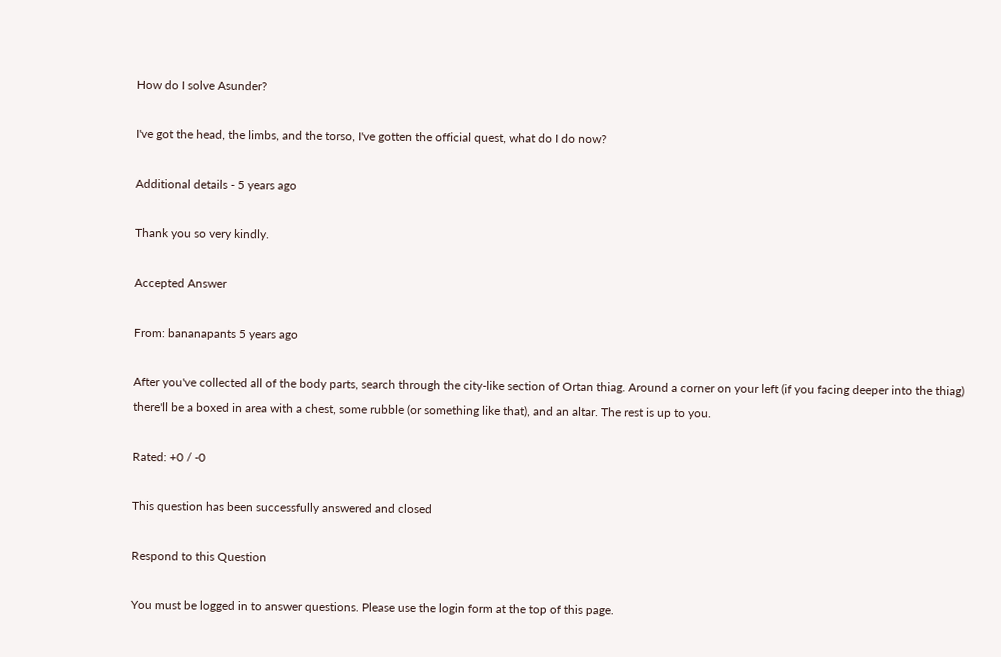How do I solve Asunder?

I've got the head, the limbs, and the torso, I've gotten the official quest, what do I do now?

Additional details - 5 years ago

Thank you so very kindly.

Accepted Answer

From: bananapants 5 years ago

After you've collected all of the body parts, search through the city-like section of Ortan thiag. Around a corner on your left (if you facing deeper into the thiag) there'll be a boxed in area with a chest, some rubble (or something like that), and an altar. The rest is up to you.

Rated: +0 / -0

This question has been successfully answered and closed

Respond to this Question

You must be logged in to answer questions. Please use the login form at the top of this page.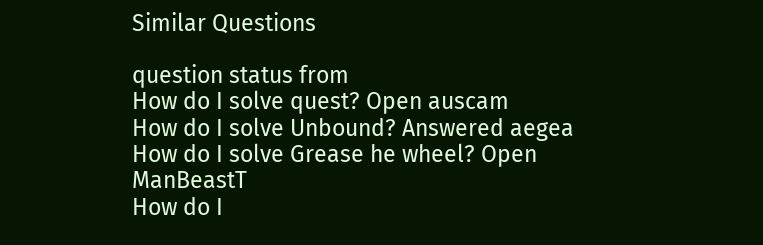Similar Questions

question status from
How do I solve quest? Open auscam
How do I solve Unbound? Answered aegea
How do I solve Grease he wheel? Open ManBeastT
How do I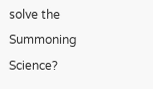solve the Summoning Science?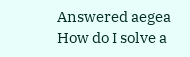Answered aegea
How do I solve a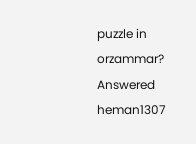puzzle in orzammar? Answered heman1307